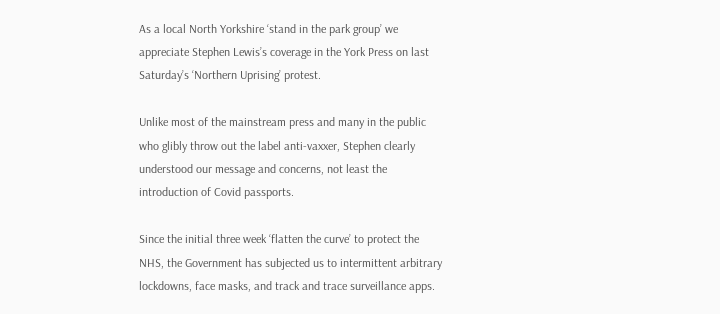As a local North Yorkshire ‘stand in the park group’ we appreciate Stephen Lewis’s coverage in the York Press on last Saturday’s ‘Northern Uprising’ protest.

Unlike most of the mainstream press and many in the public who glibly throw out the label anti-vaxxer, Stephen clearly understood our message and concerns, not least the introduction of Covid passports.

Since the initial three week ‘flatten the curve’ to protect the NHS, the Government has subjected us to intermittent arbitrary lockdowns, face masks, and track and trace surveillance apps.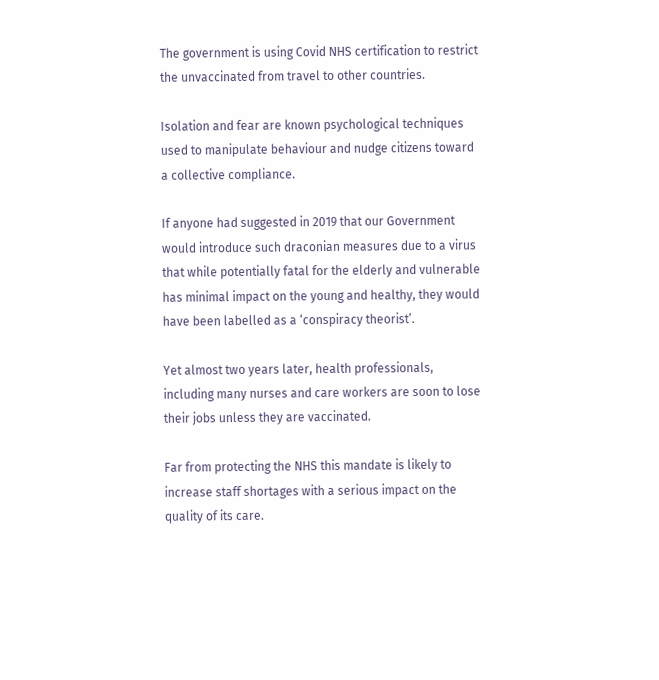The government is using Covid NHS certification to restrict the unvaccinated from travel to other countries.

Isolation and fear are known psychological techniques used to manipulate behaviour and nudge citizens toward a collective compliance.

If anyone had suggested in 2019 that our Government would introduce such draconian measures due to a virus that while potentially fatal for the elderly and vulnerable has minimal impact on the young and healthy, they would have been labelled as a ‘conspiracy theorist’.

Yet almost two years later, health professionals, including many nurses and care workers are soon to lose their jobs unless they are vaccinated.

Far from protecting the NHS this mandate is likely to increase staff shortages with a serious impact on the quality of its care.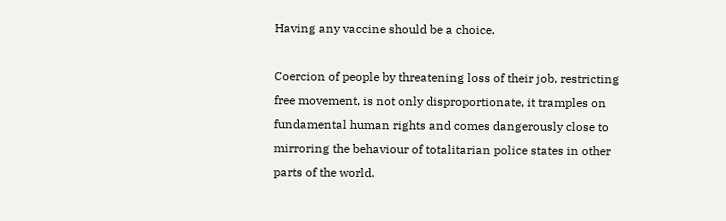Having any vaccine should be a choice.

Coercion of people by threatening loss of their job, restricting free movement, is not only disproportionate, it tramples on fundamental human rights and comes dangerously close to mirroring the behaviour of totalitarian police states in other parts of the world.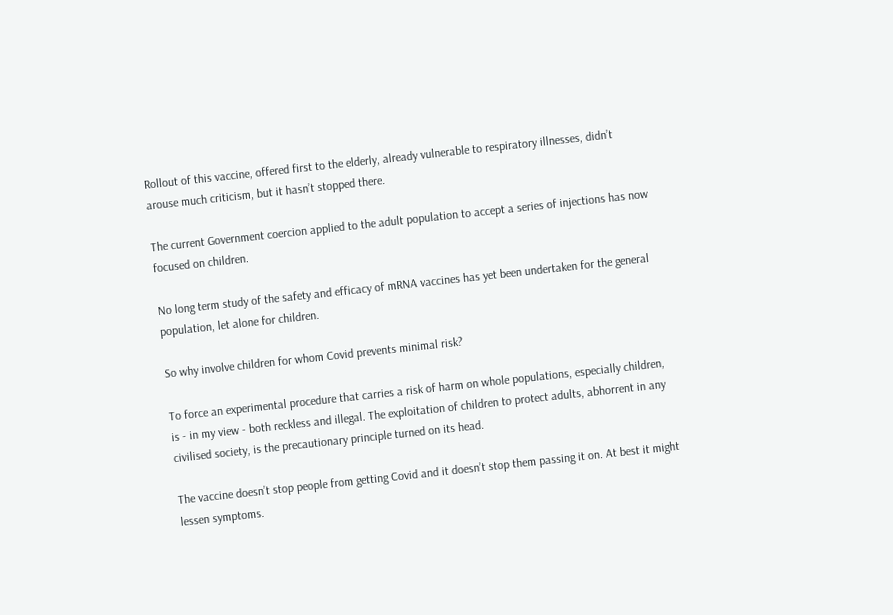Rollout of this vaccine, offered first to the elderly, already vulnerable to respiratory illnesses, didn’t arouse much criticism, but it hasn’t stopped there.

The current Government coercion applied to the adult population to accept a series of injections has now focused on children.

No long term study of the safety and efficacy of mRNA vaccines has yet been undertaken for the general population, let alone for children.

So why involve children for whom Covid prevents minimal risk?

To force an experimental procedure that carries a risk of harm on whole populations, especially children, is - in my view - both reckless and illegal. The exploitation of children to protect adults, abhorrent in any civilised society, is the precautionary principle turned on its head.

The vaccine doesn’t stop people from getting Covid and it doesn’t stop them passing it on. At best it might lessen symptoms.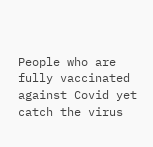People who are fully vaccinated against Covid yet catch the virus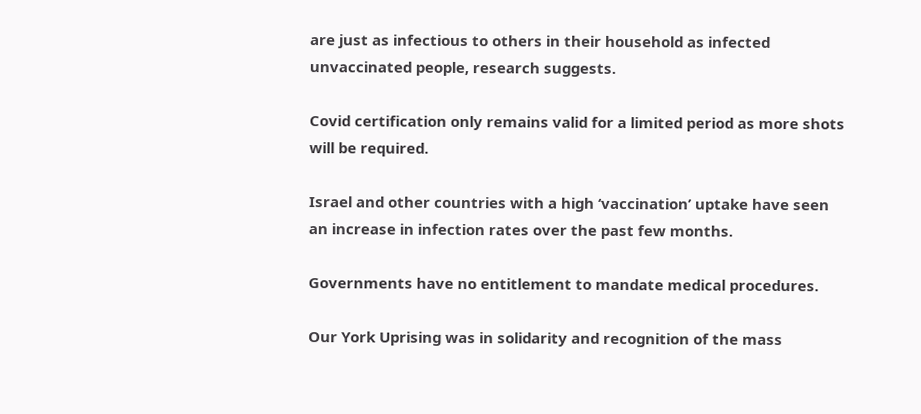are just as infectious to others in their household as infected unvaccinated people, research suggests.

Covid certification only remains valid for a limited period as more shots will be required.

Israel and other countries with a high ‘vaccination’ uptake have seen an increase in infection rates over the past few months.

Governments have no entitlement to mandate medical procedures.

Our York Uprising was in solidarity and recognition of the mass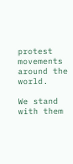protest movements around the world.

We stand with them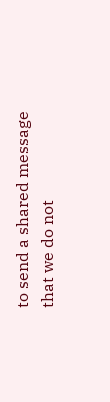to send a shared message that we do not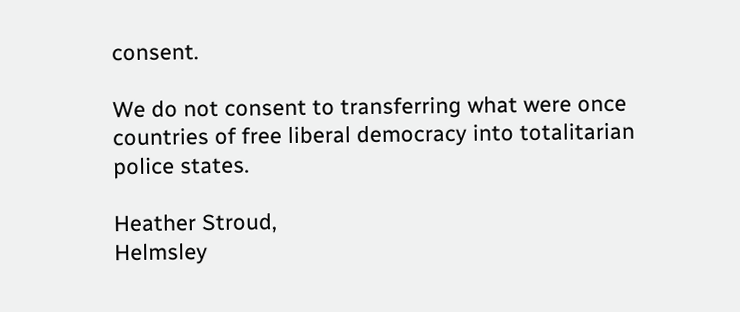consent.

We do not consent to transferring what were once countries of free liberal democracy into totalitarian police states.

Heather Stroud,
Helmsley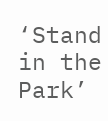‘Stand in the Park’